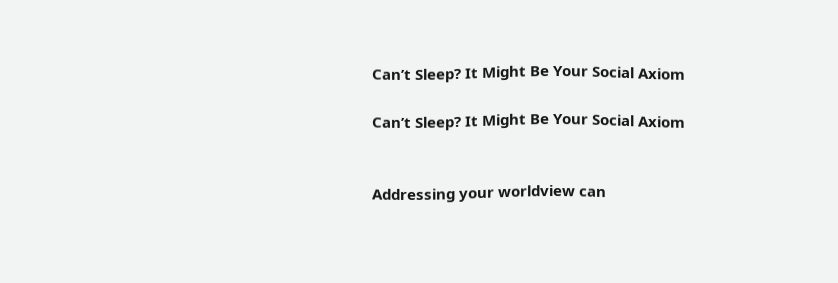Can’t Sleep? It Might Be Your Social Axiom

Can’t Sleep? It Might Be Your Social Axiom


Addressing your worldview can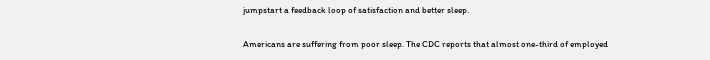jumpstart a feedback loop of satisfaction and better sleep.

Americans are suffering from poor sleep. The CDC reports that almost one-third of employed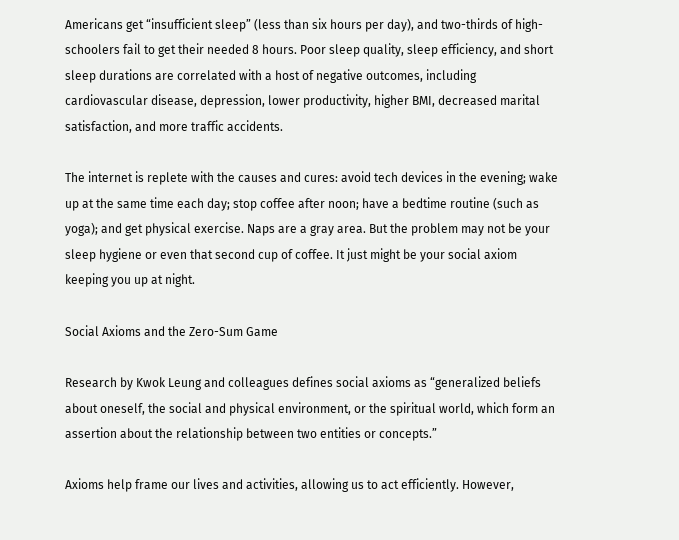Americans get “insufficient sleep” (less than six hours per day), and two-thirds of high-schoolers fail to get their needed 8 hours. Poor sleep quality, sleep efficiency, and short sleep durations are correlated with a host of negative outcomes, including cardiovascular disease, depression, lower productivity, higher BMI, decreased marital satisfaction, and more traffic accidents.

The internet is replete with the causes and cures: avoid tech devices in the evening; wake up at the same time each day; stop coffee after noon; have a bedtime routine (such as yoga); and get physical exercise. Naps are a gray area. But the problem may not be your sleep hygiene or even that second cup of coffee. It just might be your social axiom keeping you up at night.

Social Axioms and the Zero-Sum Game

Research by Kwok Leung and colleagues defines social axioms as “generalized beliefs about oneself, the social and physical environment, or the spiritual world, which form an assertion about the relationship between two entities or concepts.”

Axioms help frame our lives and activities, allowing us to act efficiently. However,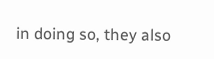in doing so, they also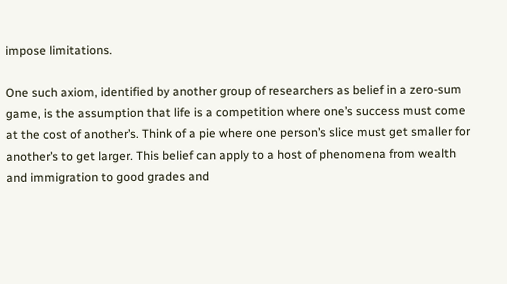impose limitations.

One such axiom, identified by another group of researchers as belief in a zero-sum game, is the assumption that life is a competition where one’s success must come at the cost of another’s. Think of a pie where one person’s slice must get smaller for another’s to get larger. This belief can apply to a host of phenomena from wealth and immigration to good grades and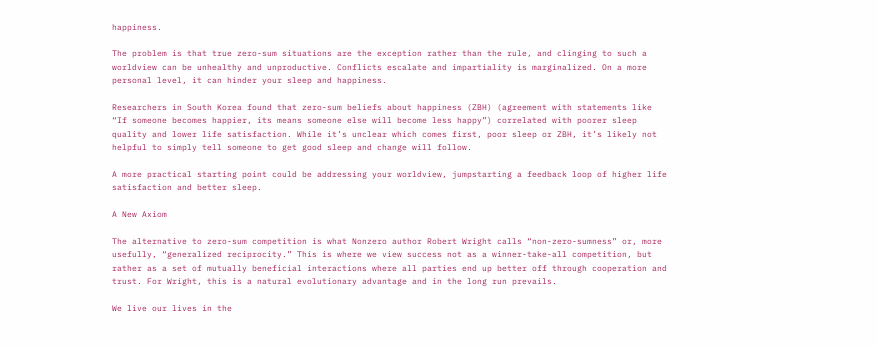happiness.

The problem is that true zero-sum situations are the exception rather than the rule, and clinging to such a worldview can be unhealthy and unproductive. Conflicts escalate and impartiality is marginalized. On a more personal level, it can hinder your sleep and happiness.

Researchers in South Korea found that zero-sum beliefs about happiness (ZBH) (agreement with statements like “If someone becomes happier, its means someone else will become less happy”) correlated with poorer sleep quality and lower life satisfaction. While it’s unclear which comes first, poor sleep or ZBH, it’s likely not helpful to simply tell someone to get good sleep and change will follow.

A more practical starting point could be addressing your worldview, jumpstarting a feedback loop of higher life satisfaction and better sleep.

A New Axiom

The alternative to zero-sum competition is what Nonzero author Robert Wright calls “non-zero-sumness” or, more usefully, “generalized reciprocity.” This is where we view success not as a winner-take-all competition, but rather as a set of mutually beneficial interactions where all parties end up better off through cooperation and trust. For Wright, this is a natural evolutionary advantage and in the long run prevails.

We live our lives in the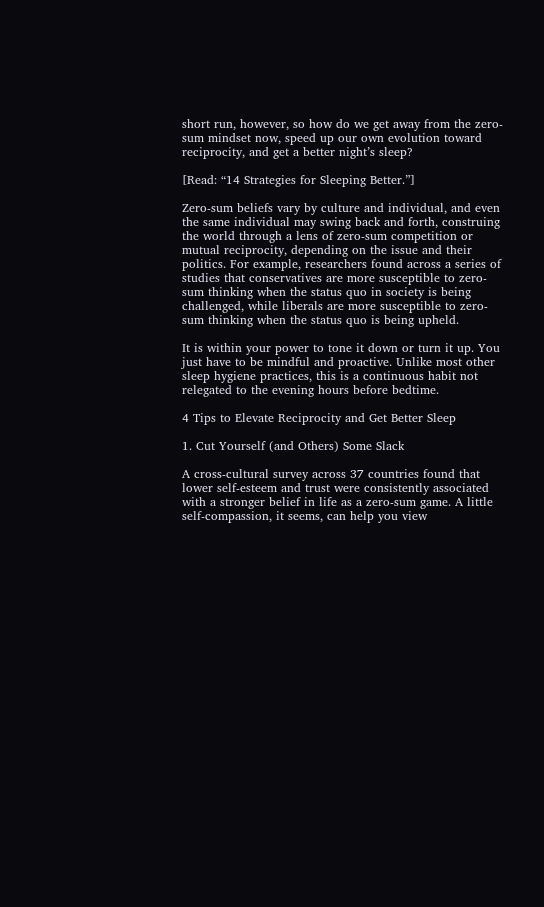short run, however, so how do we get away from the zero-sum mindset now, speed up our own evolution toward reciprocity, and get a better night’s sleep?

[Read: “14 Strategies for Sleeping Better.”]

Zero-sum beliefs vary by culture and individual, and even the same individual may swing back and forth, construing the world through a lens of zero-sum competition or mutual reciprocity, depending on the issue and their politics. For example, researchers found across a series of studies that conservatives are more susceptible to zero-sum thinking when the status quo in society is being challenged, while liberals are more susceptible to zero-sum thinking when the status quo is being upheld.

It is within your power to tone it down or turn it up. You just have to be mindful and proactive. Unlike most other sleep hygiene practices, this is a continuous habit not relegated to the evening hours before bedtime.

4 Tips to Elevate Reciprocity and Get Better Sleep

1. Cut Yourself (and Others) Some Slack

A cross-cultural survey across 37 countries found that lower self-esteem and trust were consistently associated with a stronger belief in life as a zero-sum game. A little self-compassion, it seems, can help you view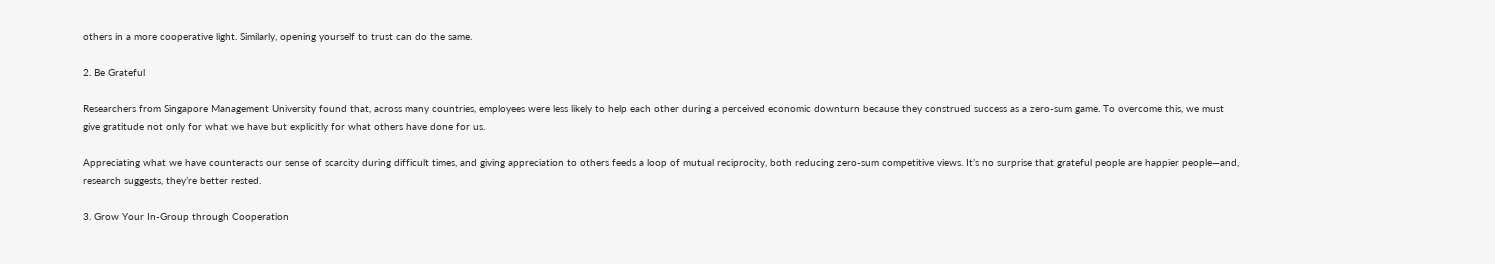others in a more cooperative light. Similarly, opening yourself to trust can do the same.

2. Be Grateful

Researchers from Singapore Management University found that, across many countries, employees were less likely to help each other during a perceived economic downturn because they construed success as a zero-sum game. To overcome this, we must give gratitude not only for what we have but explicitly for what others have done for us.

Appreciating what we have counteracts our sense of scarcity during difficult times, and giving appreciation to others feeds a loop of mutual reciprocity, both reducing zero-sum competitive views. It’s no surprise that grateful people are happier people—and, research suggests, they’re better rested.

3. Grow Your In-Group through Cooperation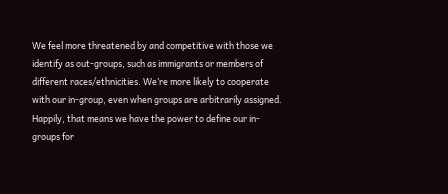We feel more threatened by and competitive with those we identify as out-groups, such as immigrants or members of different races/ethnicities. We’re more likely to cooperate with our in-group, even when groups are arbitrarily assigned. Happily, that means we have the power to define our in-groups for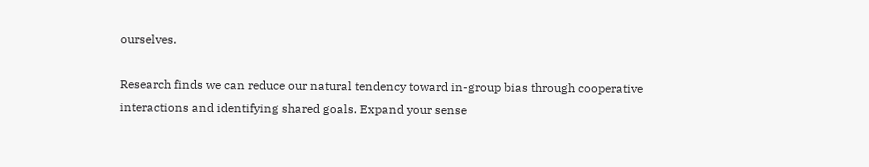ourselves.

Research finds we can reduce our natural tendency toward in-group bias through cooperative interactions and identifying shared goals. Expand your sense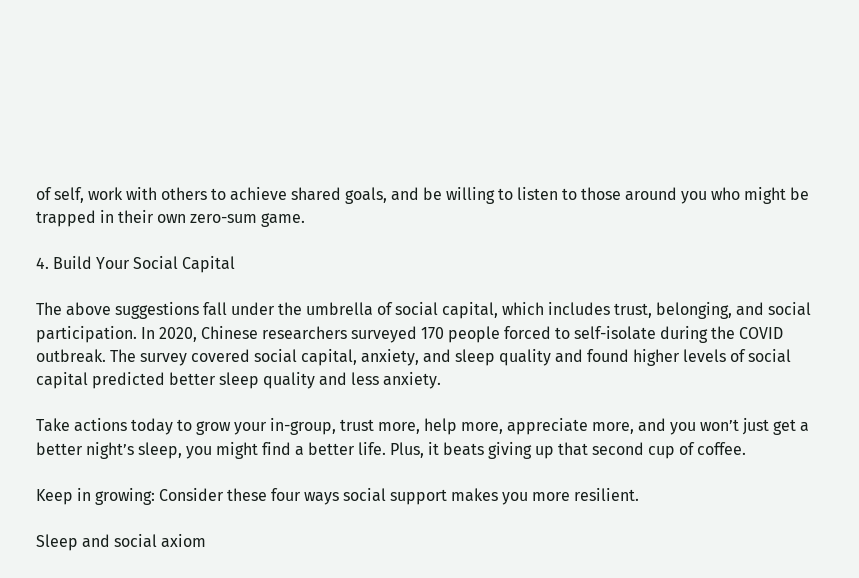of self, work with others to achieve shared goals, and be willing to listen to those around you who might be trapped in their own zero-sum game.

4. Build Your Social Capital

The above suggestions fall under the umbrella of social capital, which includes trust, belonging, and social participation. In 2020, Chinese researchers surveyed 170 people forced to self-isolate during the COVID outbreak. The survey covered social capital, anxiety, and sleep quality and found higher levels of social capital predicted better sleep quality and less anxiety.

Take actions today to grow your in-group, trust more, help more, appreciate more, and you won’t just get a better night’s sleep, you might find a better life. Plus, it beats giving up that second cup of coffee.

Keep in growing: Consider these four ways social support makes you more resilient.

Sleep and social axiom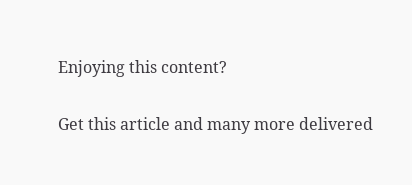Enjoying this content?

Get this article and many more delivered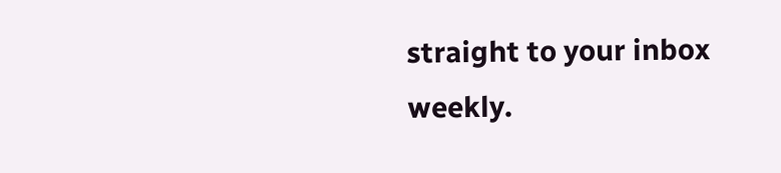straight to your inbox weekly.